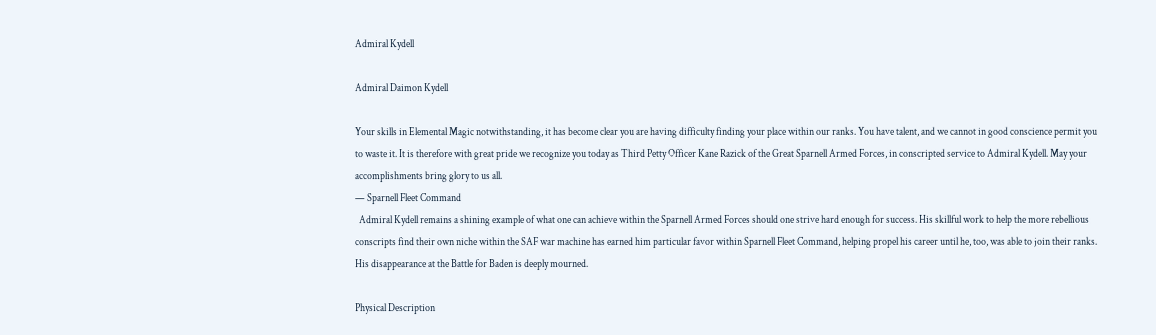Admiral Kydell

Admiral Daimon Kydell

Your skills in Elemental Magic notwithstanding, it has become clear you are having difficulty finding your place within our ranks. You have talent, and we cannot in good conscience permit you to waste it. It is therefore with great pride we recognize you today as Third Petty Officer Kane Razick of the Great Sparnell Armed Forces, in conscripted service to Admiral Kydell. May your accomplishments bring glory to us all.
— Sparnell Fleet Command
  Admiral Kydell remains a shining example of what one can achieve within the Sparnell Armed Forces should one strive hard enough for success. His skillful work to help the more rebellious conscripts find their own niche within the SAF war machine has earned him particular favor within Sparnell Fleet Command, helping propel his career until he, too, was able to join their ranks. His disappearance at the Battle for Baden is deeply mourned.

Physical Description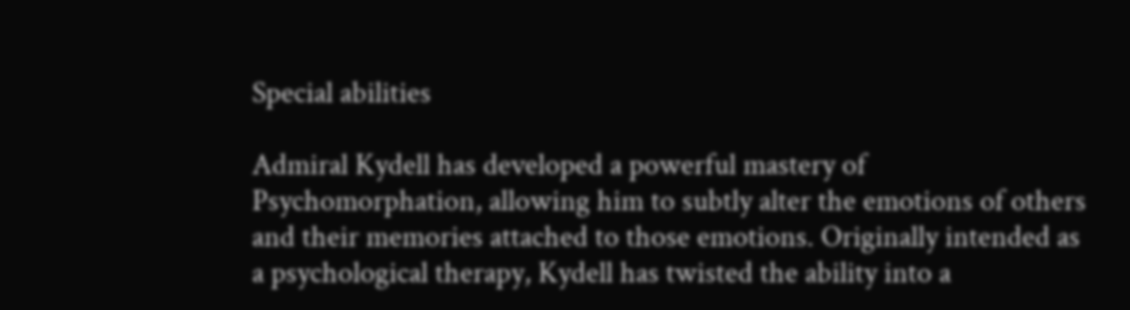Special abilities

Admiral Kydell has developed a powerful mastery of Psychomorphation, allowing him to subtly alter the emotions of others and their memories attached to those emotions. Originally intended as a psychological therapy, Kydell has twisted the ability into a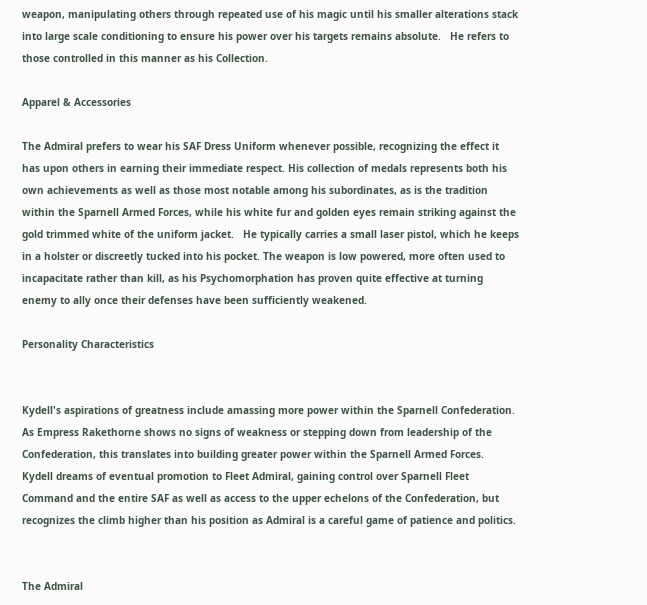weapon, manipulating others through repeated use of his magic until his smaller alterations stack into large scale conditioning to ensure his power over his targets remains absolute.   He refers to those controlled in this manner as his Collection.

Apparel & Accessories

The Admiral prefers to wear his SAF Dress Uniform whenever possible, recognizing the effect it has upon others in earning their immediate respect. His collection of medals represents both his own achievements as well as those most notable among his subordinates, as is the tradition within the Sparnell Armed Forces, while his white fur and golden eyes remain striking against the gold trimmed white of the uniform jacket.   He typically carries a small laser pistol, which he keeps in a holster or discreetly tucked into his pocket. The weapon is low powered, more often used to incapacitate rather than kill, as his Psychomorphation has proven quite effective at turning enemy to ally once their defenses have been sufficiently weakened.

Personality Characteristics


Kydell's aspirations of greatness include amassing more power within the Sparnell Confederation. As Empress Rakethorne shows no signs of weakness or stepping down from leadership of the Confederation, this translates into building greater power within the Sparnell Armed Forces.   Kydell dreams of eventual promotion to Fleet Admiral, gaining control over Sparnell Fleet Command and the entire SAF as well as access to the upper echelons of the Confederation, but recognizes the climb higher than his position as Admiral is a careful game of patience and politics.


The Admiral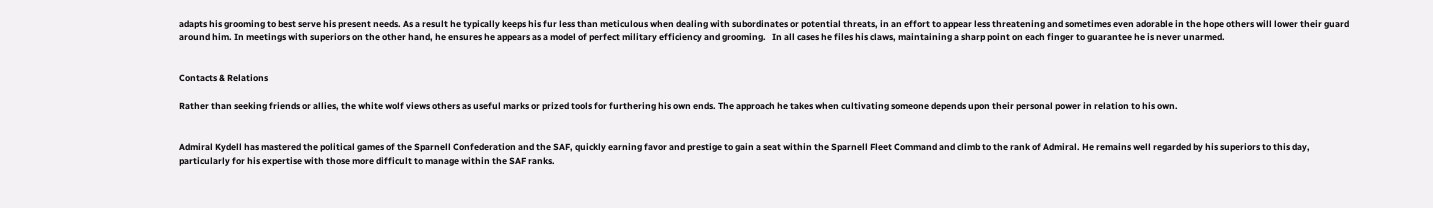adapts his grooming to best serve his present needs. As a result he typically keeps his fur less than meticulous when dealing with subordinates or potential threats, in an effort to appear less threatening and sometimes even adorable in the hope others will lower their guard around him. In meetings with superiors on the other hand, he ensures he appears as a model of perfect military efficiency and grooming.   In all cases he files his claws, maintaining a sharp point on each finger to guarantee he is never unarmed.


Contacts & Relations

Rather than seeking friends or allies, the white wolf views others as useful marks or prized tools for furthering his own ends. The approach he takes when cultivating someone depends upon their personal power in relation to his own.


Admiral Kydell has mastered the political games of the Sparnell Confederation and the SAF, quickly earning favor and prestige to gain a seat within the Sparnell Fleet Command and climb to the rank of Admiral. He remains well regarded by his superiors to this day, particularly for his expertise with those more difficult to manage within the SAF ranks.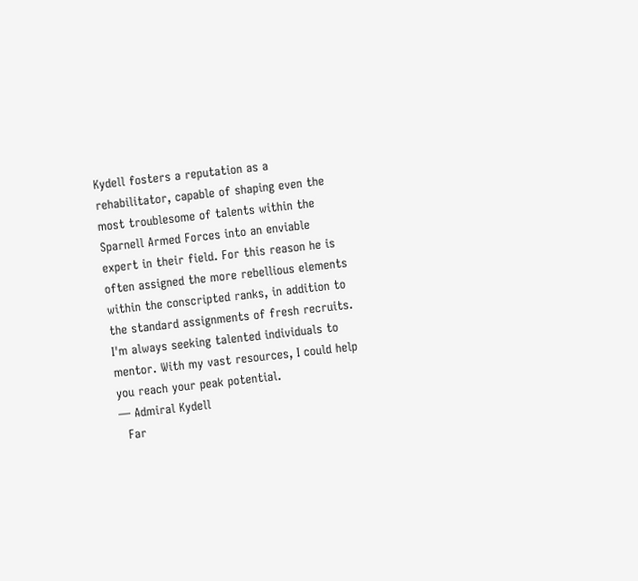Kydell fosters a reputation as a rehabilitator, capable of shaping even the most troublesome of talents within the Sparnell Armed Forces into an enviable expert in their field. For this reason he is often assigned the more rebellious elements within the conscripted ranks, in addition to the standard assignments of fresh recruits.
I'm always seeking talented individuals to mentor. With my vast resources, I could help you reach your peak potential.
— Admiral Kydell
  Far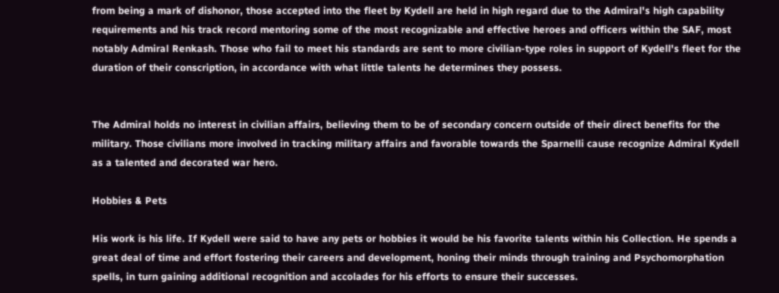from being a mark of dishonor, those accepted into the fleet by Kydell are held in high regard due to the Admiral's high capability requirements and his track record mentoring some of the most recognizable and effective heroes and officers within the SAF, most notably Admiral Renkash. Those who fail to meet his standards are sent to more civilian-type roles in support of Kydell's fleet for the duration of their conscription, in accordance with what little talents he determines they possess.


The Admiral holds no interest in civilian affairs, believing them to be of secondary concern outside of their direct benefits for the military. Those civilians more involved in tracking military affairs and favorable towards the Sparnelli cause recognize Admiral Kydell as a talented and decorated war hero.

Hobbies & Pets

His work is his life. If Kydell were said to have any pets or hobbies it would be his favorite talents within his Collection. He spends a great deal of time and effort fostering their careers and development, honing their minds through training and Psychomorphation spells, in turn gaining additional recognition and accolades for his efforts to ensure their successes.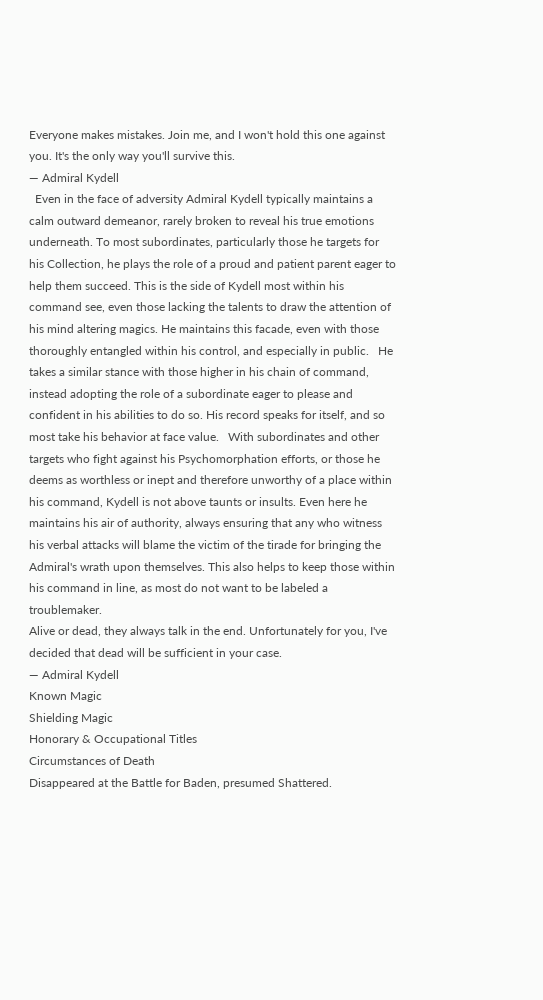Everyone makes mistakes. Join me, and I won't hold this one against you. It's the only way you'll survive this.
— Admiral Kydell
  Even in the face of adversity Admiral Kydell typically maintains a calm outward demeanor, rarely broken to reveal his true emotions underneath. To most subordinates, particularly those he targets for his Collection, he plays the role of a proud and patient parent eager to help them succeed. This is the side of Kydell most within his command see, even those lacking the talents to draw the attention of his mind altering magics. He maintains this facade, even with those thoroughly entangled within his control, and especially in public.   He takes a similar stance with those higher in his chain of command, instead adopting the role of a subordinate eager to please and confident in his abilities to do so. His record speaks for itself, and so most take his behavior at face value.   With subordinates and other targets who fight against his Psychomorphation efforts, or those he deems as worthless or inept and therefore unworthy of a place within his command, Kydell is not above taunts or insults. Even here he maintains his air of authority, always ensuring that any who witness his verbal attacks will blame the victim of the tirade for bringing the Admiral's wrath upon themselves. This also helps to keep those within his command in line, as most do not want to be labeled a troublemaker.
Alive or dead, they always talk in the end. Unfortunately for you, I've decided that dead will be sufficient in your case.
— Admiral Kydell
Known Magic
Shielding Magic
Honorary & Occupational Titles
Circumstances of Death
Disappeared at the Battle for Baden, presumed Shattered.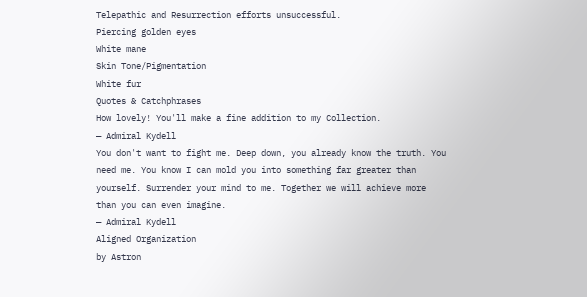Telepathic and Resurrection efforts unsuccessful.
Piercing golden eyes
White mane
Skin Tone/Pigmentation
White fur
Quotes & Catchphrases
How lovely! You'll make a fine addition to my Collection.
— Admiral Kydell
You don't want to fight me. Deep down, you already know the truth. You need me. You know I can mold you into something far greater than yourself. Surrender your mind to me. Together we will achieve more than you can even imagine.
— Admiral Kydell
Aligned Organization
by Astron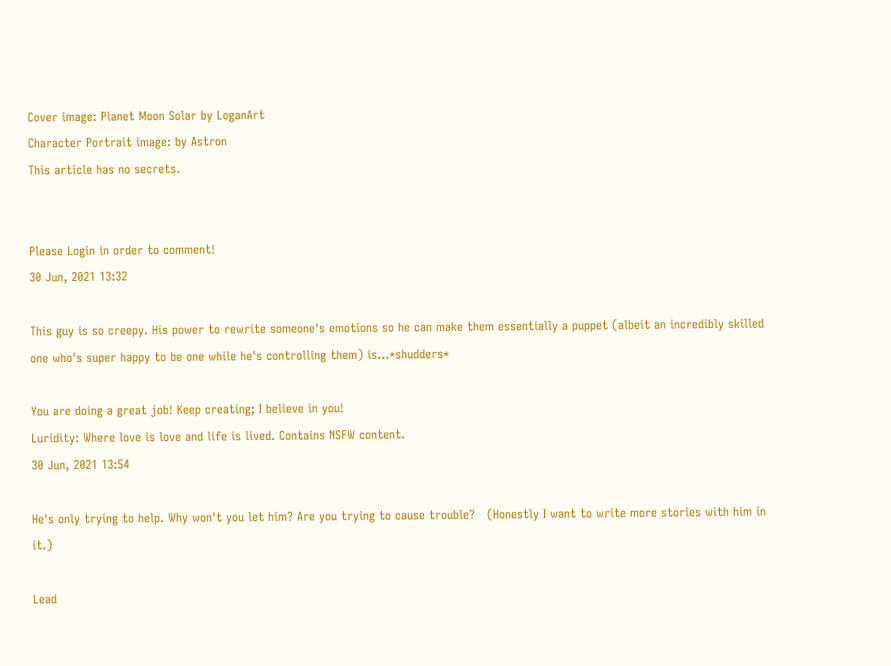Cover image: Planet Moon Solar by LoganArt
Character Portrait image: by Astron
This article has no secrets.


Please Login in order to comment!
30 Jun, 2021 13:32

This guy is so creepy. His power to rewrite someone's emotions so he can make them essentially a puppet (albeit an incredibly skilled one who's super happy to be one while he's controlling them) is...*shudders*

You are doing a great job! Keep creating; I believe in you!
Luridity: Where love is love and life is lived. Contains NSFW content.
30 Jun, 2021 13:54

He's only trying to help. Why won't you let him? Are you trying to cause trouble?   (Honestly I want to write more stories with him in it.)

Lead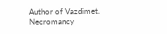Author of Vazdimet.
Necromancy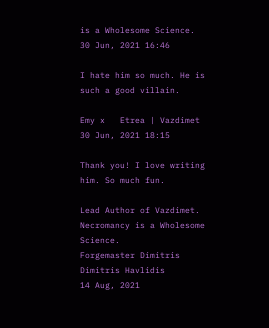is a Wholesome Science.
30 Jun, 2021 16:46

I hate him so much. He is such a good villain.

Emy x   Etrea | Vazdimet
30 Jun, 2021 18:15

Thank you! I love writing him. So much fun.

Lead Author of Vazdimet.
Necromancy is a Wholesome Science.
Forgemaster Dimitris
Dimitris Havlidis
14 Aug, 2021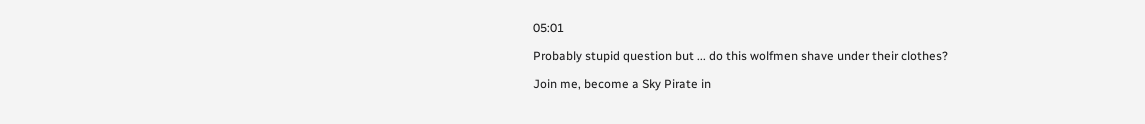05:01

Probably stupid question but ... do this wolfmen shave under their clothes?

Join me, become a Sky Pirate in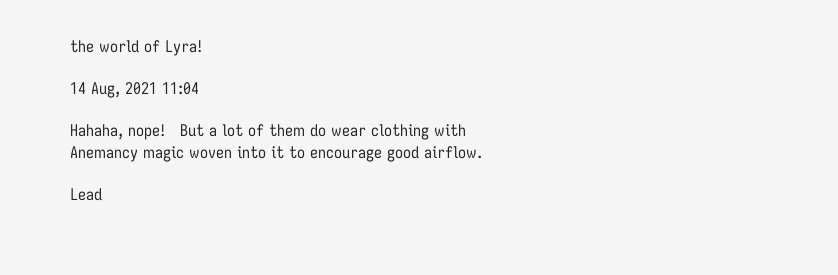the world of Lyra!

14 Aug, 2021 11:04

Hahaha, nope!   But a lot of them do wear clothing with Anemancy magic woven into it to encourage good airflow.

Lead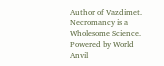Author of Vazdimet.
Necromancy is a Wholesome Science.
Powered by World Anvil